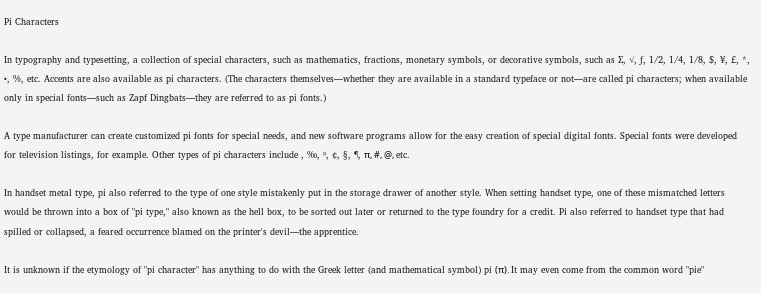Pi Characters

In typography and typesetting, a collection of special characters, such as mathematics, fractions, monetary symbols, or decorative symbols, such as ∑, √, ƒ, 1/2, 1/4, 1/8, $, ¥, £, *, •, %, etc. Accents are also available as pi characters. (The characters themselves—whether they are available in a standard typeface or not—are called pi characters; when available only in special fonts—such as Zapf Dingbats—they are referred to as pi fonts.)

A type manufacturer can create customized pi fonts for special needs, and new software programs allow for the easy creation of special digital fonts. Special fonts were developed for television listings, for example. Other types of pi characters include , ‰, º, ¢, §, ¶, π, #, @, etc.

In handset metal type, pi also referred to the type of one style mistakenly put in the storage drawer of another style. When setting handset type, one of these mismatched letters would be thrown into a box of "pi type," also known as the hell box, to be sorted out later or returned to the type foundry for a credit. Pi also referred to handset type that had spilled or collapsed, a feared occurrence blamed on the printer's devil—the apprentice.

It is unknown if the etymology of "pi character" has anything to do with the Greek letter (and mathematical symbol) pi (π). It may even come from the common word "pie"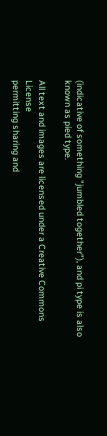(indicative of something "jumbled together"), and pi type is also known as pied type.

All text and images are licensed under a Creative Commons License
permitting sharing and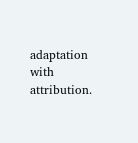adaptation with attribution.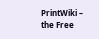PrintWiki – the Free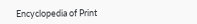Encyclopedia of Print